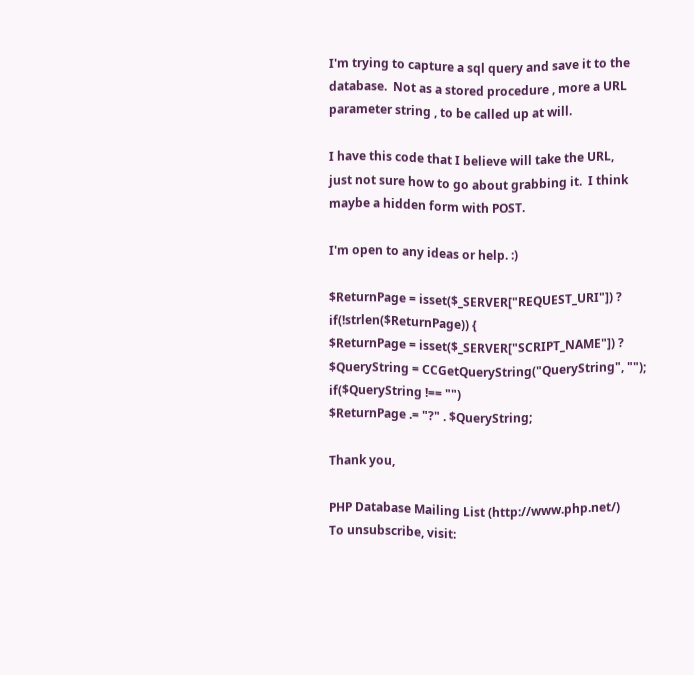I'm trying to capture a sql query and save it to the
database.  Not as a stored procedure , more a URL
parameter string , to be called up at will.

I have this code that I believe will take the URL,
just not sure how to go about grabbing it.  I think
maybe a hidden form with POST.

I'm open to any ideas or help. :)

$ReturnPage = isset($_SERVER["REQUEST_URI"]) ?
if(!strlen($ReturnPage)) {
$ReturnPage = isset($_SERVER["SCRIPT_NAME"]) ?
$QueryString = CCGetQueryString("QueryString", "");
if($QueryString !== "")
$ReturnPage .= "?" . $QueryString;

Thank you,

PHP Database Mailing List (http://www.php.net/)
To unsubscribe, visit: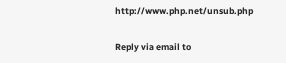http://www.php.net/unsub.php

Reply via email to